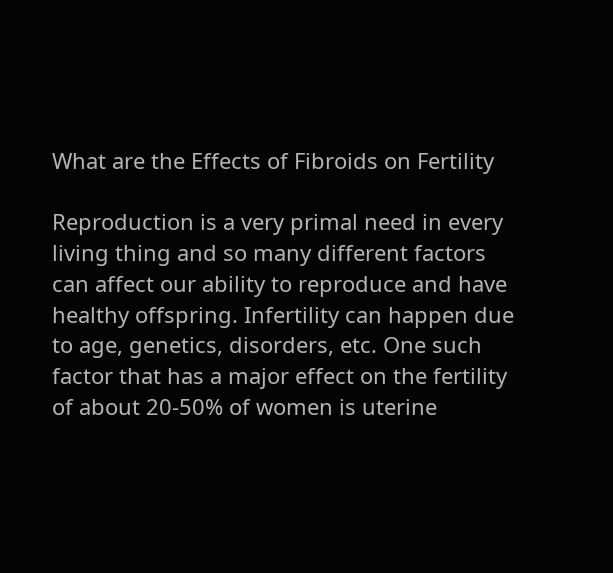What are the Effects of Fibroids on Fertility

Reproduction is a very primal need in every living thing and so many different factors can affect our ability to reproduce and have healthy offspring. Infertility can happen due to age, genetics, disorders, etc. One such factor that has a major effect on the fertility of about 20-50% of women is uterine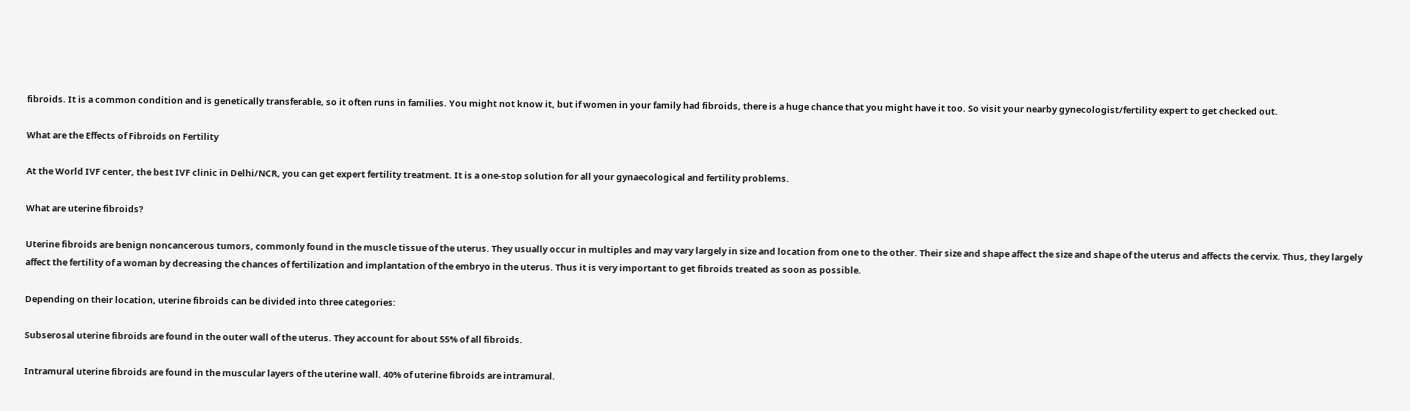fibroids. It is a common condition and is genetically transferable, so it often runs in families. You might not know it, but if women in your family had fibroids, there is a huge chance that you might have it too. So visit your nearby gynecologist/fertility expert to get checked out.

What are the Effects of Fibroids on Fertility

At the World IVF center, the best IVF clinic in Delhi/NCR, you can get expert fertility treatment. It is a one-stop solution for all your gynaecological and fertility problems.

What are uterine fibroids?

Uterine fibroids are benign noncancerous tumors, commonly found in the muscle tissue of the uterus. They usually occur in multiples and may vary largely in size and location from one to the other. Their size and shape affect the size and shape of the uterus and affects the cervix. Thus, they largely affect the fertility of a woman by decreasing the chances of fertilization and implantation of the embryo in the uterus. Thus it is very important to get fibroids treated as soon as possible.

Depending on their location, uterine fibroids can be divided into three categories:

Subserosal uterine fibroids are found in the outer wall of the uterus. They account for about 55% of all fibroids.

Intramural uterine fibroids are found in the muscular layers of the uterine wall. 40% of uterine fibroids are intramural.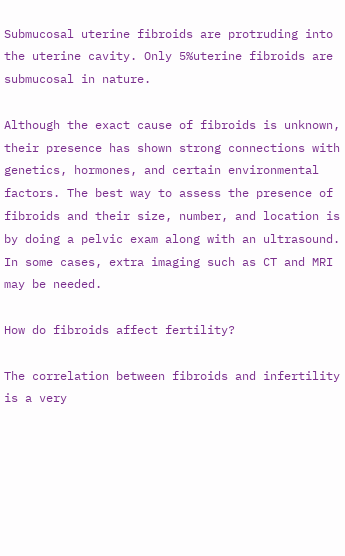Submucosal uterine fibroids are protruding into the uterine cavity. Only 5%uterine fibroids are submucosal in nature.

Although the exact cause of fibroids is unknown, their presence has shown strong connections with genetics, hormones, and certain environmental factors. The best way to assess the presence of fibroids and their size, number, and location is by doing a pelvic exam along with an ultrasound. In some cases, extra imaging such as CT and MRI may be needed.

How do fibroids affect fertility?

The correlation between fibroids and infertility is a very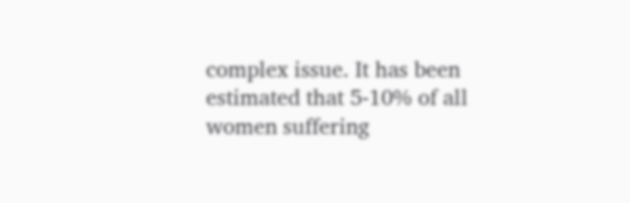complex issue. It has been estimated that 5-10% of all women suffering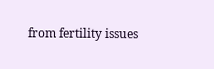from fertility issues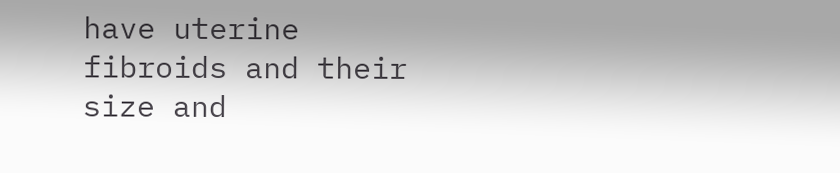have uterine fibroids and their size and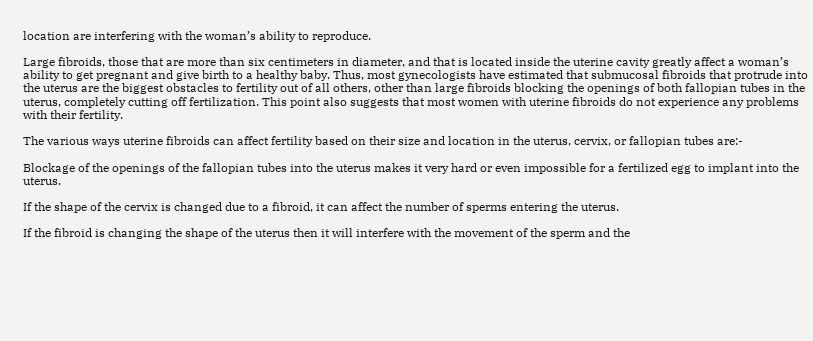location are interfering with the woman’s ability to reproduce.

Large fibroids, those that are more than six centimeters in diameter, and that is located inside the uterine cavity greatly affect a woman’s ability to get pregnant and give birth to a healthy baby. Thus, most gynecologists have estimated that submucosal fibroids that protrude into the uterus are the biggest obstacles to fertility out of all others, other than large fibroids blocking the openings of both fallopian tubes in the uterus, completely cutting off fertilization. This point also suggests that most women with uterine fibroids do not experience any problems with their fertility.

The various ways uterine fibroids can affect fertility based on their size and location in the uterus, cervix, or fallopian tubes are:-

Blockage of the openings of the fallopian tubes into the uterus makes it very hard or even impossible for a fertilized egg to implant into the uterus.

If the shape of the cervix is changed due to a fibroid, it can affect the number of sperms entering the uterus.

If the fibroid is changing the shape of the uterus then it will interfere with the movement of the sperm and the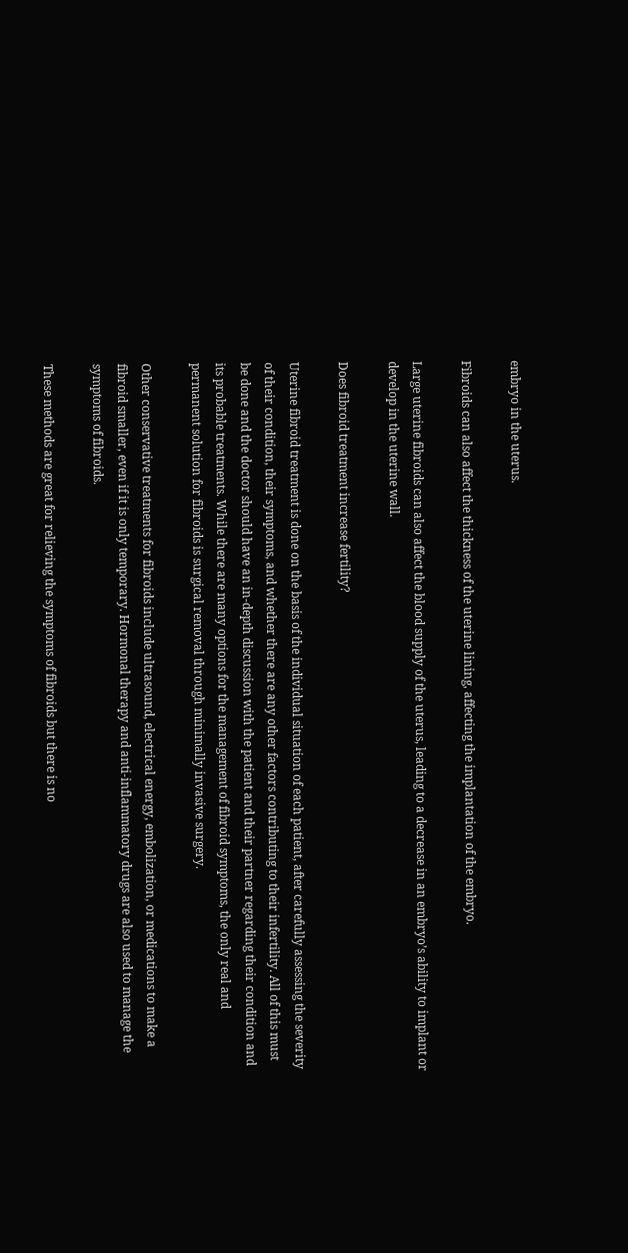embryo in the uterus.

Fibroids can also affect the thickness of the uterine lining, affecting the implantation of the embryo.

Large uterine fibroids can also affect the blood supply of the uterus, leading to a decrease in an embryo’s ability to implant or develop in the uterine wall.

Does fibroid treatment increase fertility?

Uterine fibroid treatment is done on the basis of the individual situation of each patient, after carefully assessing the severity of their condition, their symptoms, and whether there are any other factors contributing to their infertility. All of this must be done and the doctor should have an in-depth discussion with the patient and their partner regarding their condition and its probable treatments. While there are many options for the management of fibroid symptoms, the only real and permanent solution for fibroids is surgical removal through minimally invasive surgery.

Other conservative treatments for fibroids include ultrasound, electrical energy, embolization, or medications to make a fibroid smaller, even if it is only temporary. Hormonal therapy and anti-inflammatory drugs are also used to manage the symptoms of fibroids.

These methods are great for relieving the symptoms of fibroids but there is no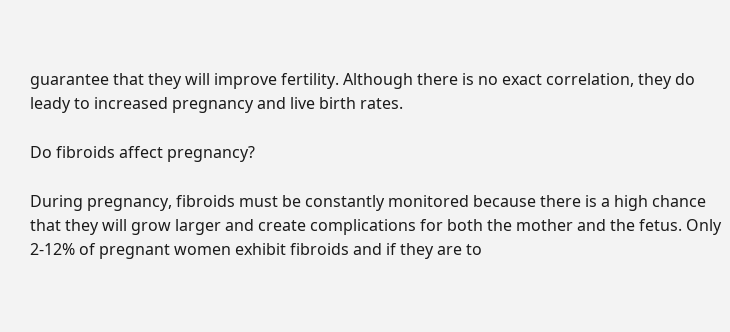guarantee that they will improve fertility. Although there is no exact correlation, they do leady to increased pregnancy and live birth rates.

Do fibroids affect pregnancy?

During pregnancy, fibroids must be constantly monitored because there is a high chance that they will grow larger and create complications for both the mother and the fetus. Only 2-12% of pregnant women exhibit fibroids and if they are to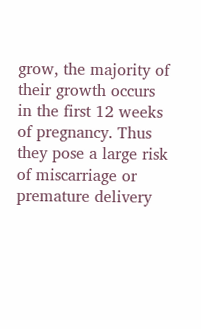grow, the majority of their growth occurs in the first 12 weeks of pregnancy. Thus they pose a large risk of miscarriage or premature delivery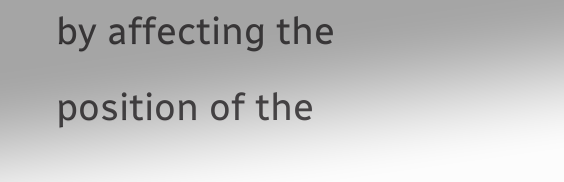by affecting the position of the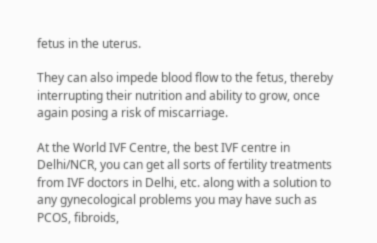fetus in the uterus.

They can also impede blood flow to the fetus, thereby interrupting their nutrition and ability to grow, once again posing a risk of miscarriage.

At the World IVF Centre, the best IVF centre in Delhi/NCR, you can get all sorts of fertility treatments from IVF doctors in Delhi, etc. along with a solution to any gynecological problems you may have such as PCOS, fibroids,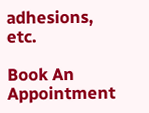adhesions, etc.

Book An Appointment